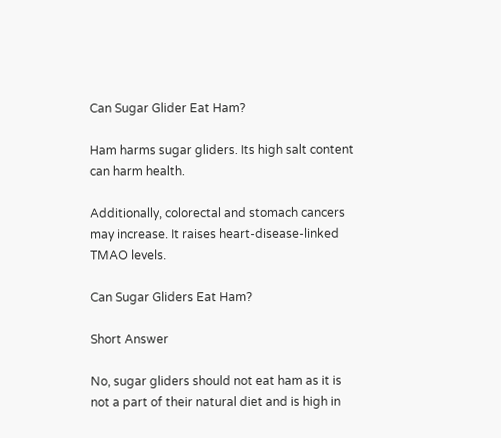Can Sugar Glider Eat Ham?

Ham harms sugar gliders. Its high salt content can harm health.

Additionally, colorectal and stomach cancers may increase. It raises heart-disease-linked TMAO levels.

Can Sugar Gliders Eat Ham?

Short Answer

No, sugar gliders should not eat ham as it is not a part of their natural diet and is high in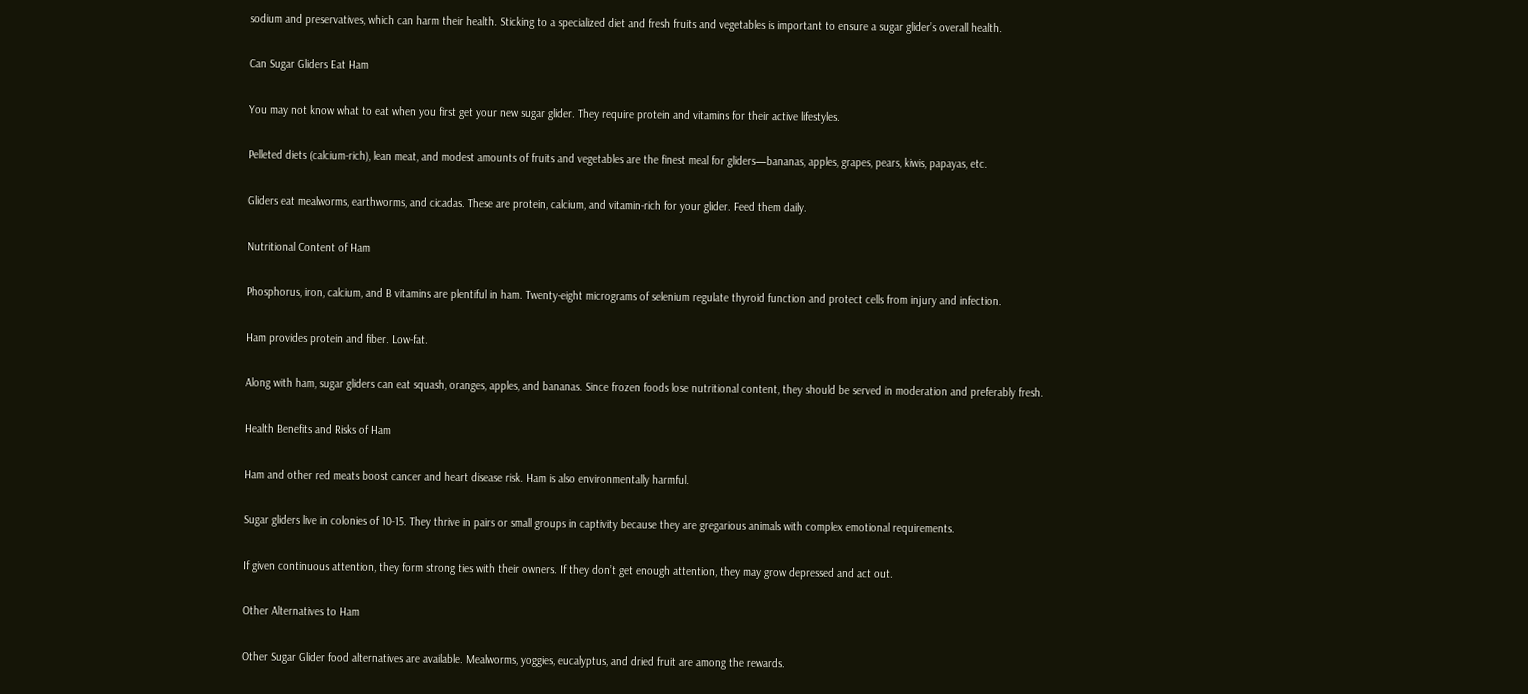sodium and preservatives, which can harm their health. Sticking to a specialized diet and fresh fruits and vegetables is important to ensure a sugar glider’s overall health.

Can Sugar Gliders Eat Ham

You may not know what to eat when you first get your new sugar glider. They require protein and vitamins for their active lifestyles.

Pelleted diets (calcium-rich), lean meat, and modest amounts of fruits and vegetables are the finest meal for gliders—bananas, apples, grapes, pears, kiwis, papayas, etc.

Gliders eat mealworms, earthworms, and cicadas. These are protein, calcium, and vitamin-rich for your glider. Feed them daily.

Nutritional Content of Ham

Phosphorus, iron, calcium, and B vitamins are plentiful in ham. Twenty-eight micrograms of selenium regulate thyroid function and protect cells from injury and infection.

Ham provides protein and fiber. Low-fat.

Along with ham, sugar gliders can eat squash, oranges, apples, and bananas. Since frozen foods lose nutritional content, they should be served in moderation and preferably fresh.

Health Benefits and Risks of Ham

Ham and other red meats boost cancer and heart disease risk. Ham is also environmentally harmful.

Sugar gliders live in colonies of 10-15. They thrive in pairs or small groups in captivity because they are gregarious animals with complex emotional requirements.

If given continuous attention, they form strong ties with their owners. If they don’t get enough attention, they may grow depressed and act out.

Other Alternatives to Ham

Other Sugar Glider food alternatives are available. Mealworms, yoggies, eucalyptus, and dried fruit are among the rewards.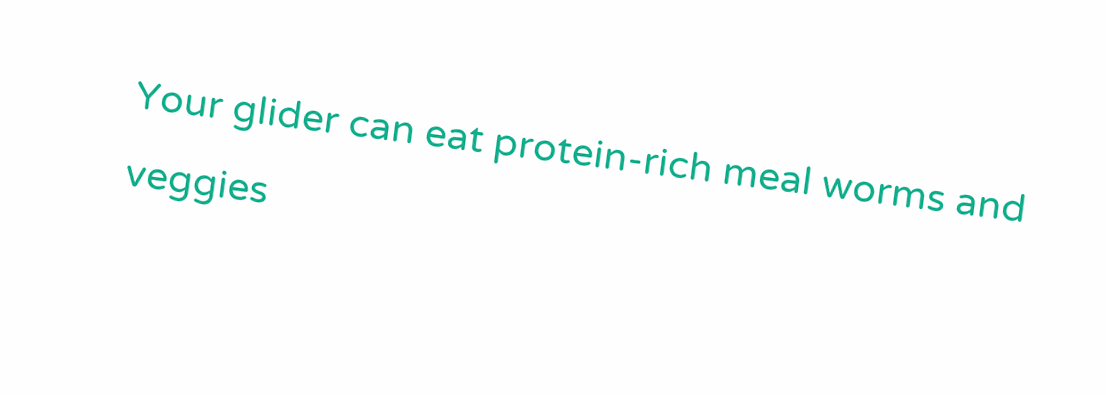Your glider can eat protein-rich meal worms and veggies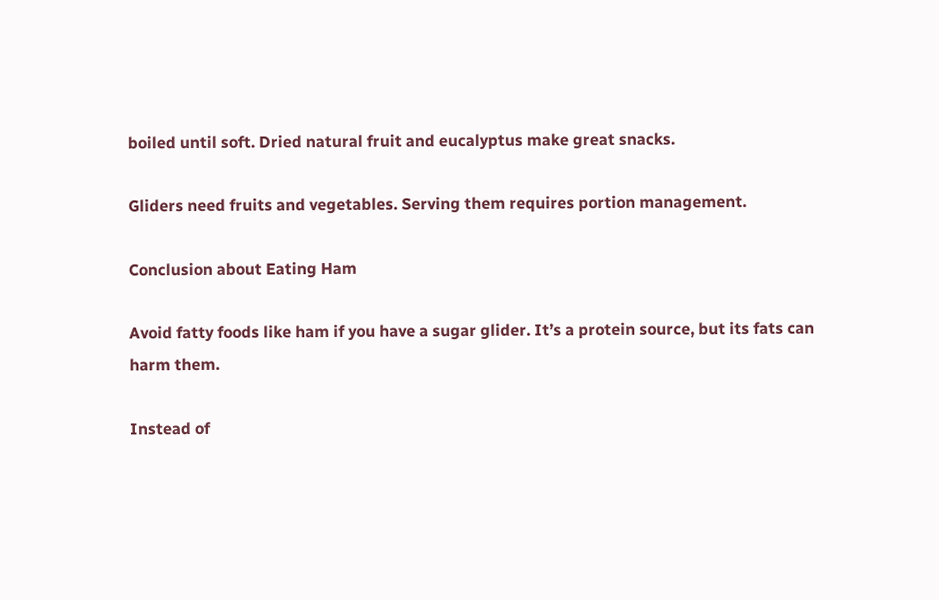boiled until soft. Dried natural fruit and eucalyptus make great snacks.

Gliders need fruits and vegetables. Serving them requires portion management.

Conclusion about Eating Ham

Avoid fatty foods like ham if you have a sugar glider. It’s a protein source, but its fats can harm them.

Instead of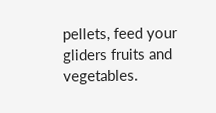pellets, feed your gliders fruits and vegetables.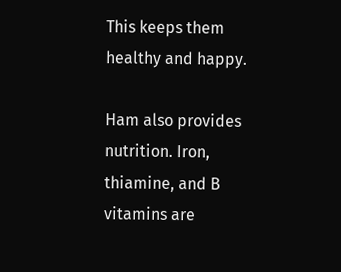This keeps them healthy and happy.

Ham also provides nutrition. Iron, thiamine, and B vitamins are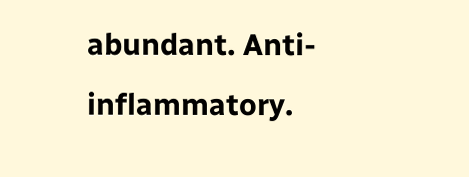abundant. Anti-inflammatory.